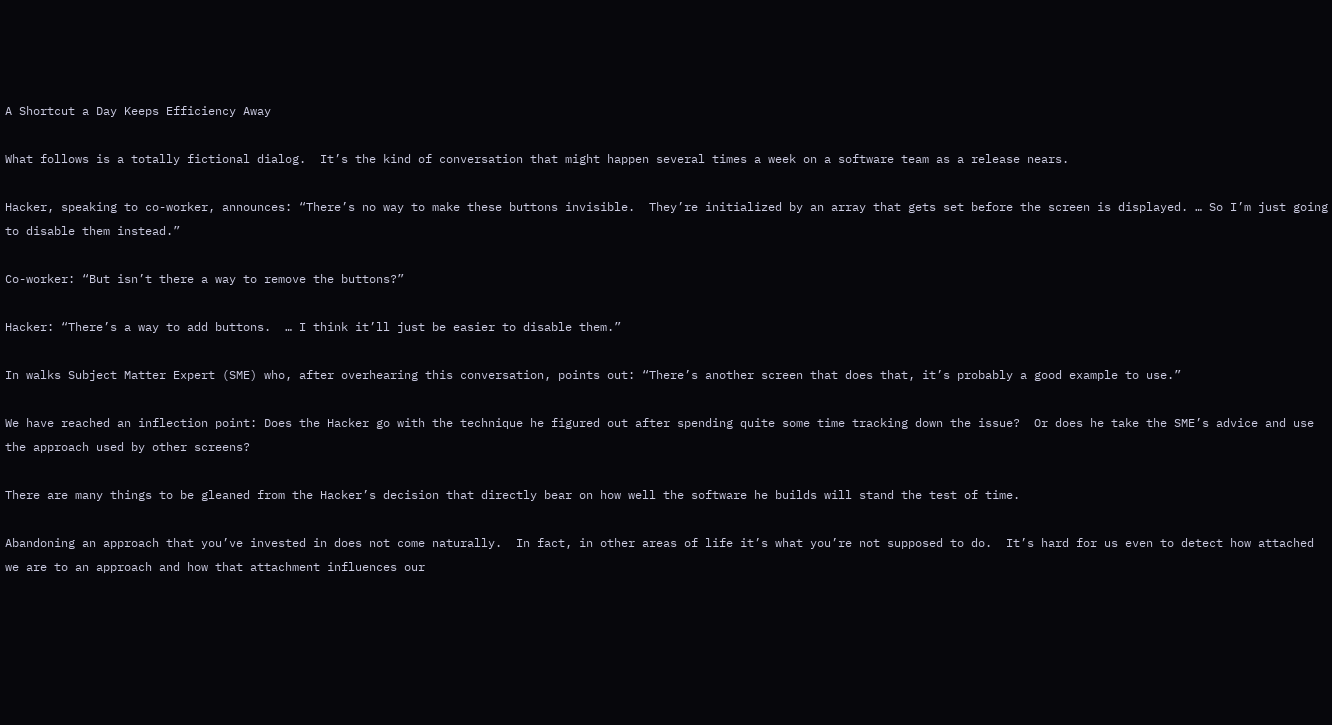A Shortcut a Day Keeps Efficiency Away

What follows is a totally fictional dialog.  It’s the kind of conversation that might happen several times a week on a software team as a release nears.

Hacker, speaking to co-worker, announces: “There’s no way to make these buttons invisible.  They’re initialized by an array that gets set before the screen is displayed. … So I’m just going to disable them instead.”

Co-worker: “But isn’t there a way to remove the buttons?”

Hacker: “There’s a way to add buttons.  … I think it’ll just be easier to disable them.”

In walks Subject Matter Expert (SME) who, after overhearing this conversation, points out: “There’s another screen that does that, it’s probably a good example to use.”

We have reached an inflection point: Does the Hacker go with the technique he figured out after spending quite some time tracking down the issue?  Or does he take the SME’s advice and use the approach used by other screens?

There are many things to be gleaned from the Hacker’s decision that directly bear on how well the software he builds will stand the test of time.

Abandoning an approach that you’ve invested in does not come naturally.  In fact, in other areas of life it’s what you’re not supposed to do.  It’s hard for us even to detect how attached we are to an approach and how that attachment influences our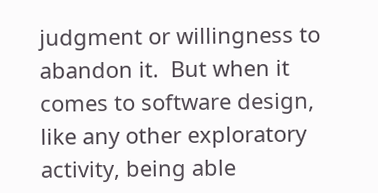judgment or willingness to abandon it.  But when it comes to software design, like any other exploratory activity, being able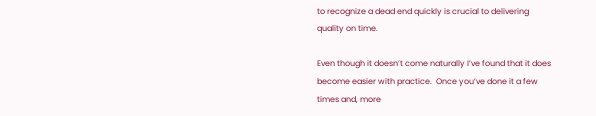to recognize a dead end quickly is crucial to delivering quality on time.

Even though it doesn’t come naturally I’ve found that it does become easier with practice.  Once you’ve done it a few times and, more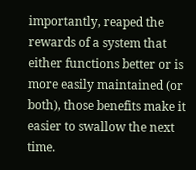importantly, reaped the rewards of a system that either functions better or is more easily maintained (or both), those benefits make it easier to swallow the next time.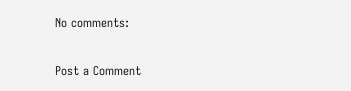No comments:

Post a Comment